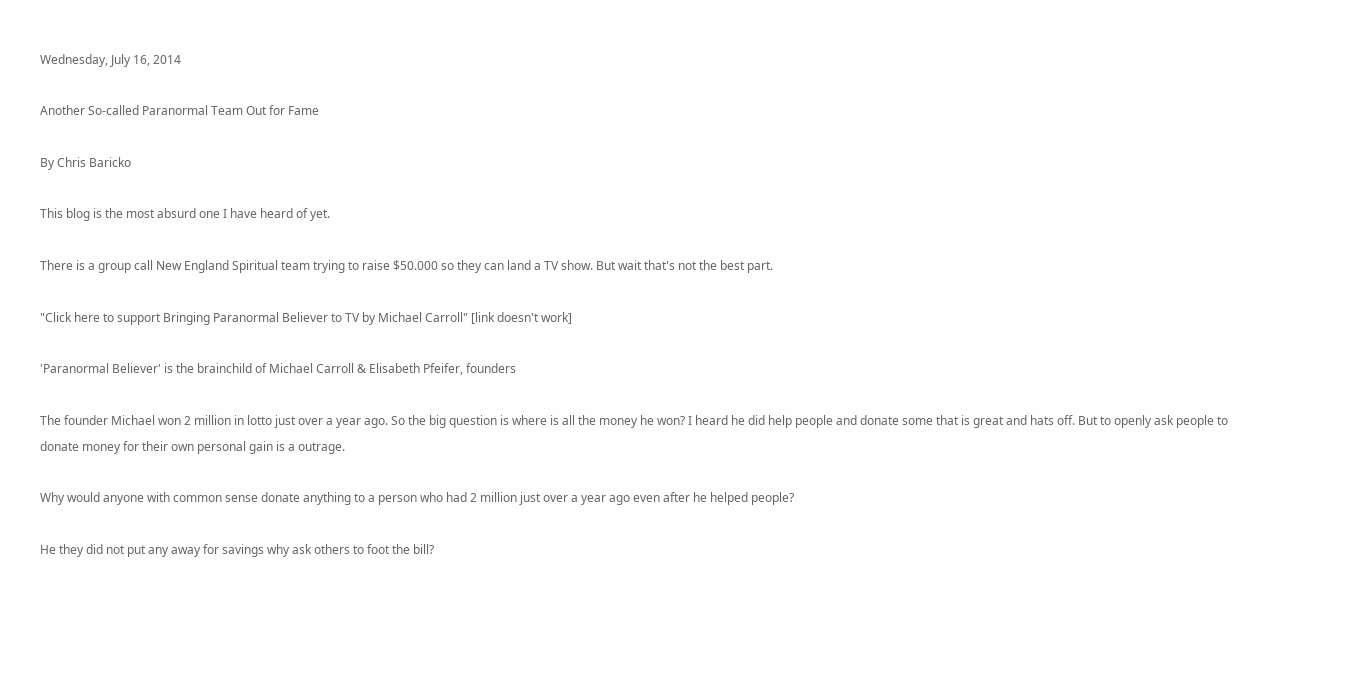Wednesday, July 16, 2014

Another So-called Paranormal Team Out for Fame

By Chris Baricko

This blog is the most absurd one I have heard of yet.

There is a group call New England Spiritual team trying to raise $50.000 so they can land a TV show. But wait that's not the best part.

"Click here to support Bringing Paranormal Believer to TV by Michael Carroll" [link doesn't work]

'Paranormal Believer' is the brainchild of Michael Carroll & Elisabeth Pfeifer, founders

The founder Michael won 2 million in lotto just over a year ago. So the big question is where is all the money he won? I heard he did help people and donate some that is great and hats off. But to openly ask people to donate money for their own personal gain is a outrage.

Why would anyone with common sense donate anything to a person who had 2 million just over a year ago even after he helped people?

He they did not put any away for savings why ask others to foot the bill?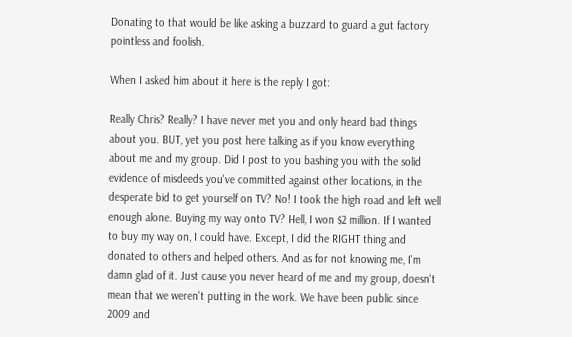Donating to that would be like asking a buzzard to guard a gut factory pointless and foolish.

When I asked him about it here is the reply I got:

Really Chris? Really? I have never met you and only heard bad things about you. BUT, yet you post here talking as if you know everything about me and my group. Did I post to you bashing you with the solid evidence of misdeeds you've committed against other locations, in the desperate bid to get yourself on TV? No! I took the high road and left well enough alone. Buying my way onto TV? Hell, I won $2 million. If I wanted to buy my way on, I could have. Except, I did the RIGHT thing and donated to others and helped others. And as for not knowing me, I'm damn glad of it. Just cause you never heard of me and my group, doesn't mean that we weren't putting in the work. We have been public since 2009 and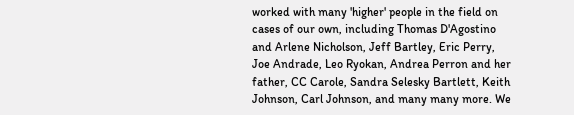worked with many 'higher' people in the field on cases of our own, including Thomas D'Agostino and Arlene Nicholson, Jeff Bartley, Eric Perry, Joe Andrade, Leo Ryokan, Andrea Perron and her father, CC Carole, Sandra Selesky Bartlett, Keith Johnson, Carl Johnson, and many many more. We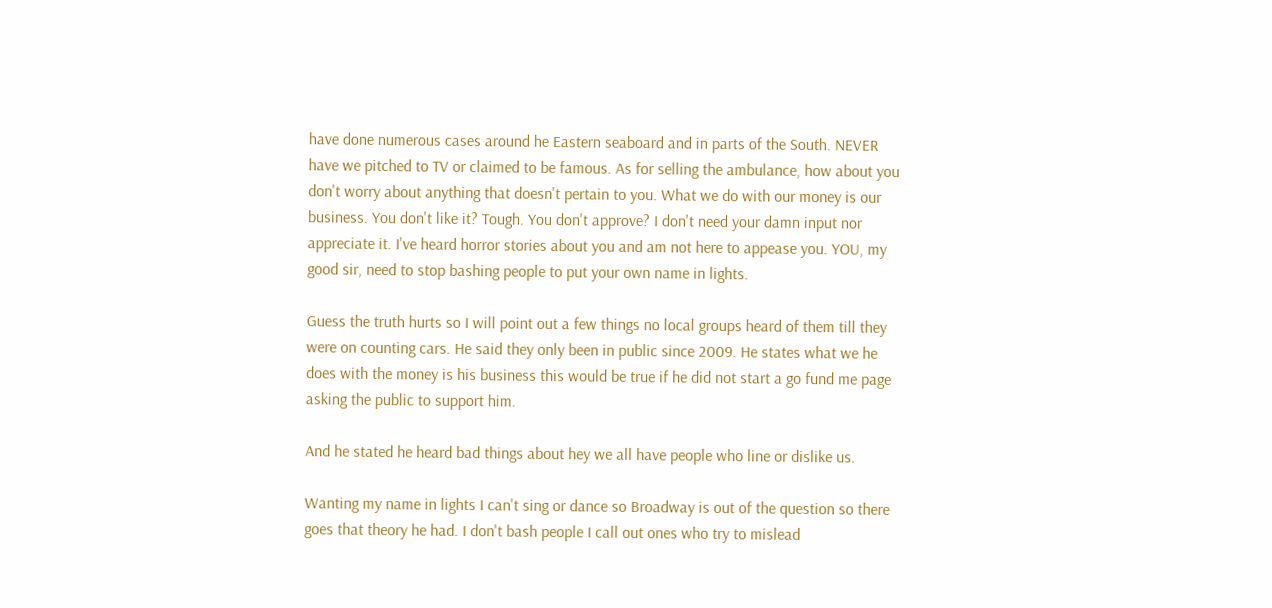have done numerous cases around he Eastern seaboard and in parts of the South. NEVER have we pitched to TV or claimed to be famous. As for selling the ambulance, how about you don't worry about anything that doesn't pertain to you. What we do with our money is our business. You don't like it? Tough. You don't approve? I don't need your damn input nor appreciate it. I've heard horror stories about you and am not here to appease you. YOU, my good sir, need to stop bashing people to put your own name in lights.

Guess the truth hurts so I will point out a few things no local groups heard of them till they were on counting cars. He said they only been in public since 2009. He states what we he does with the money is his business this would be true if he did not start a go fund me page asking the public to support him.

And he stated he heard bad things about hey we all have people who line or dislike us.

Wanting my name in lights I can't sing or dance so Broadway is out of the question so there goes that theory he had. I don't bash people I call out ones who try to mislead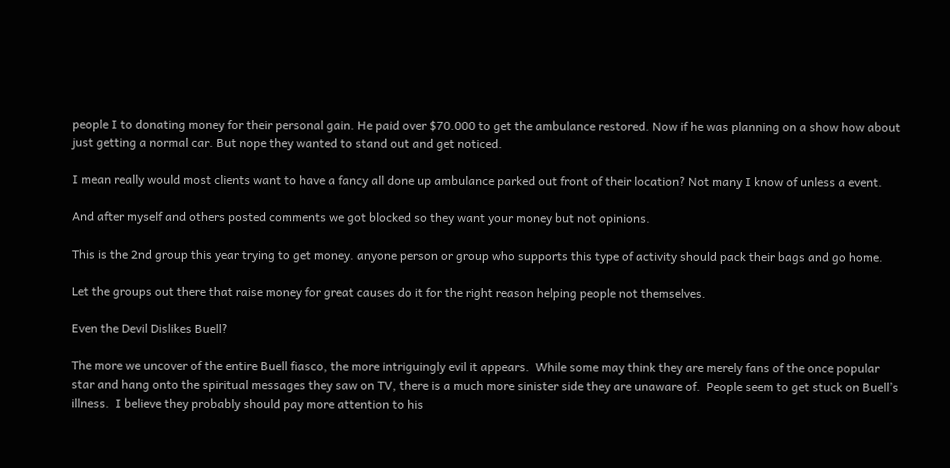people I to donating money for their personal gain. He paid over $70.000 to get the ambulance restored. Now if he was planning on a show how about just getting a normal car. But nope they wanted to stand out and get noticed.

I mean really would most clients want to have a fancy all done up ambulance parked out front of their location? Not many I know of unless a event.

And after myself and others posted comments we got blocked so they want your money but not opinions.

This is the 2nd group this year trying to get money. anyone person or group who supports this type of activity should pack their bags and go home.

Let the groups out there that raise money for great causes do it for the right reason helping people not themselves.

Even the Devil Dislikes Buell?

The more we uncover of the entire Buell fiasco, the more intriguingly evil it appears.  While some may think they are merely fans of the once popular star and hang onto the spiritual messages they saw on TV, there is a much more sinister side they are unaware of.  People seem to get stuck on Buell’s illness.  I believe they probably should pay more attention to his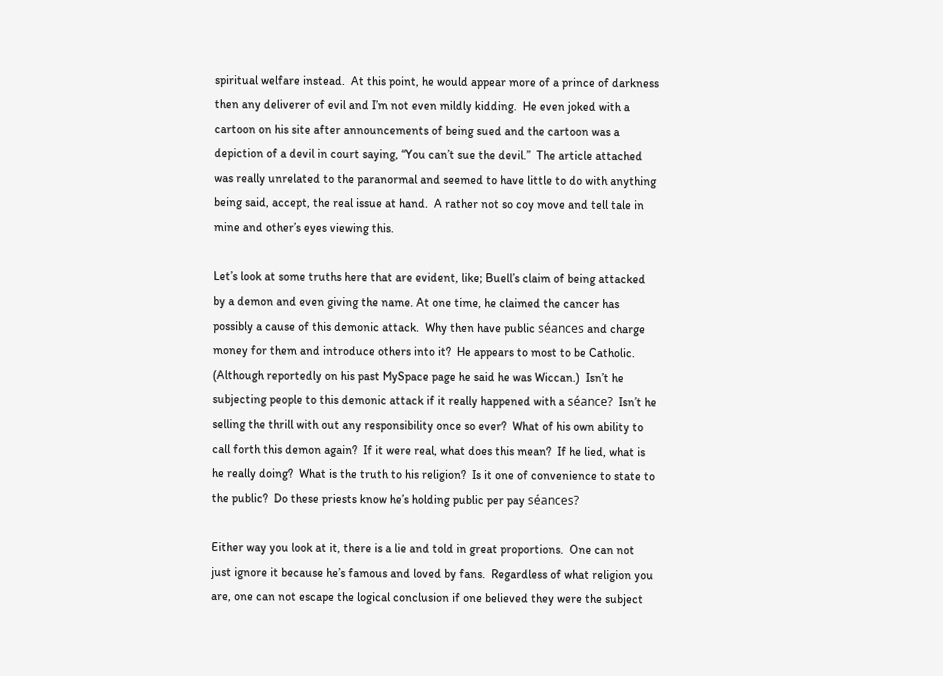spiritual welfare instead.  At this point, he would appear more of a prince of darkness then any deliverer of evil and I’m not even mildly kidding.  He even joked with a cartoon on his site after announcements of being sued and the cartoon was a depiction of a devil in court saying, “You can’t sue the devil.”  The article attached was really unrelated to the paranormal and seemed to have little to do with anything being said, accept, the real issue at hand.  A rather not so coy move and tell tale in mine and other’s eyes viewing this.

Let’s look at some truths here that are evident, like; Buell’s claim of being attacked by a demon and even giving the name. At one time, he claimed the cancer has possibly a cause of this demonic attack.  Why then have public séances and charge money for them and introduce others into it?  He appears to most to be Catholic.  (Although reportedly on his past MySpace page he said he was Wiccan.)  Isn’t he subjecting people to this demonic attack if it really happened with a séance?  Isn’t he selling the thrill with out any responsibility once so ever?  What of his own ability to call forth this demon again?  If it were real, what does this mean?  If he lied, what is he really doing?  What is the truth to his religion?  Is it one of convenience to state to the public?  Do these priests know he’s holding public per pay séances?

Either way you look at it, there is a lie and told in great proportions.  One can not just ignore it because he’s famous and loved by fans.  Regardless of what religion you are, one can not escape the logical conclusion if one believed they were the subject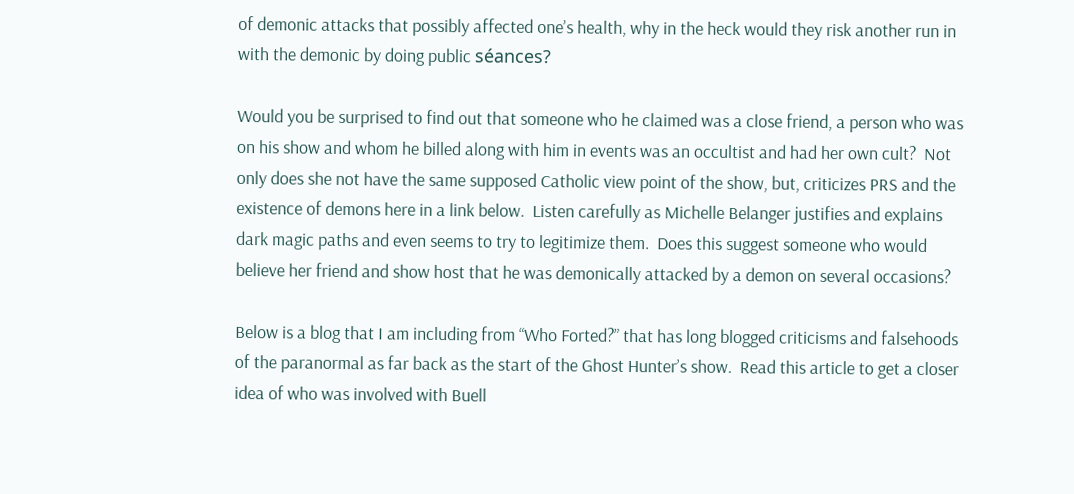of demonic attacks that possibly affected one’s health, why in the heck would they risk another run in with the demonic by doing public séances?

Would you be surprised to find out that someone who he claimed was a close friend, a person who was on his show and whom he billed along with him in events was an occultist and had her own cult?  Not only does she not have the same supposed Catholic view point of the show, but, criticizes PRS and the existence of demons here in a link below.  Listen carefully as Michelle Belanger justifies and explains dark magic paths and even seems to try to legitimize them.  Does this suggest someone who would believe her friend and show host that he was demonically attacked by a demon on several occasions?

Below is a blog that I am including from “Who Forted?” that has long blogged criticisms and falsehoods of the paranormal as far back as the start of the Ghost Hunter’s show.  Read this article to get a closer idea of who was involved with Buell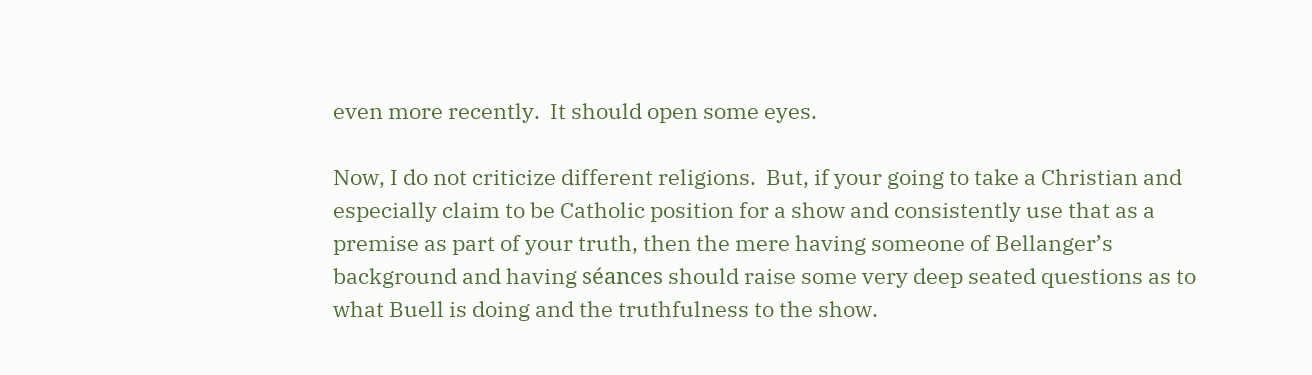even more recently.  It should open some eyes.

Now, I do not criticize different religions.  But, if your going to take a Christian and especially claim to be Catholic position for a show and consistently use that as a premise as part of your truth, then the mere having someone of Bellanger’s  background and having séances should raise some very deep seated questions as to what Buell is doing and the truthfulness to the show.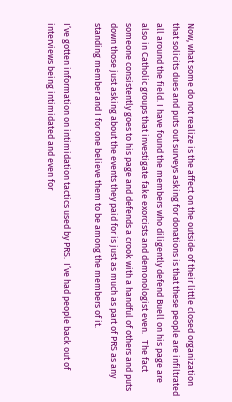Now, what some do not realize is the affect on the outside of their little closed organization that solicits dues and puts out surveys asking for donations is that these people are infiltrated all around the field. I have found the members who diligently defend Buell on his page are also in Catholic groups that investigate fake exorcists and demonologist even.   The fact someone consistently goes to his page and defends a crook with a handful of others and puts down those just asking about the events they paid for is just as much as part of PRS as any standing member and I for one believe them to be among the members of it.

I’ve gotten information on intimidation tactics used by PRS.  I’ve had people back out of interviews being intimidated and even for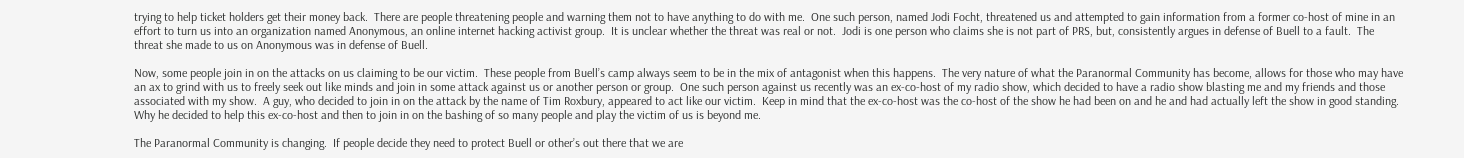trying to help ticket holders get their money back.  There are people threatening people and warning them not to have anything to do with me.  One such person, named Jodi Focht, threatened us and attempted to gain information from a former co-host of mine in an effort to turn us into an organization named Anonymous, an online internet hacking activist group.  It is unclear whether the threat was real or not.  Jodi is one person who claims she is not part of PRS, but, consistently argues in defense of Buell to a fault.  The threat she made to us on Anonymous was in defense of Buell.

Now, some people join in on the attacks on us claiming to be our victim.  These people from Buell’s camp always seem to be in the mix of antagonist when this happens.  The very nature of what the Paranormal Community has become, allows for those who may have an ax to grind with us to freely seek out like minds and join in some attack against us or another person or group.  One such person against us recently was an ex-co-host of my radio show, which decided to have a radio show blasting me and my friends and those associated with my show.  A guy, who decided to join in on the attack by the name of Tim Roxbury, appeared to act like our victim.  Keep in mind that the ex-co-host was the co-host of the show he had been on and he and had actually left the show in good standing.  Why he decided to help this ex-co-host and then to join in on the bashing of so many people and play the victim of us is beyond me.

The Paranormal Community is changing.  If people decide they need to protect Buell or other’s out there that we are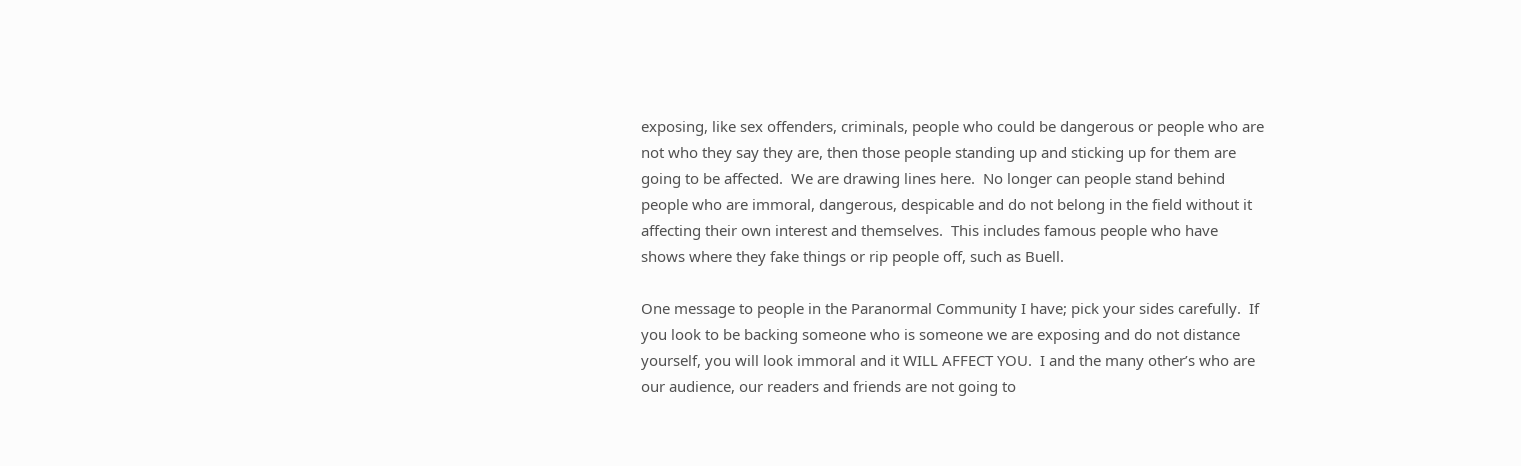exposing, like sex offenders, criminals, people who could be dangerous or people who are not who they say they are, then those people standing up and sticking up for them are going to be affected.  We are drawing lines here.  No longer can people stand behind people who are immoral, dangerous, despicable and do not belong in the field without it affecting their own interest and themselves.  This includes famous people who have shows where they fake things or rip people off, such as Buell.

One message to people in the Paranormal Community I have; pick your sides carefully.  If you look to be backing someone who is someone we are exposing and do not distance yourself, you will look immoral and it WILL AFFECT YOU.  I and the many other’s who are our audience, our readers and friends are not going to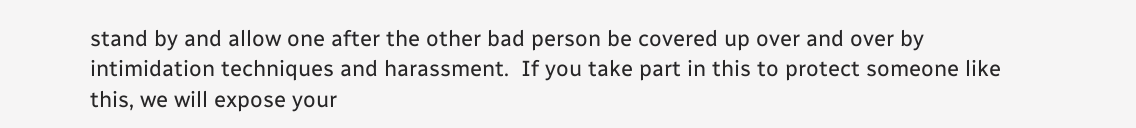stand by and allow one after the other bad person be covered up over and over by intimidation techniques and harassment.  If you take part in this to protect someone like this, we will expose your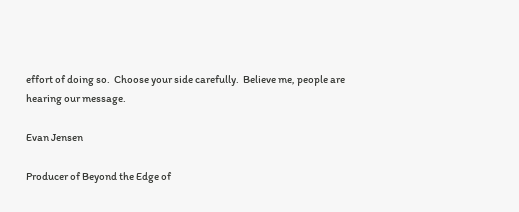effort of doing so.  Choose your side carefully.  Believe me, people are hearing our message.

Evan Jensen

Producer of Beyond the Edge of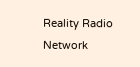Reality Radio Network